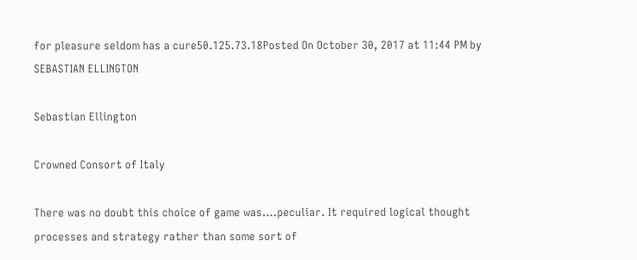for pleasure seldom has a cure50.125.73.18Posted On October 30, 2017 at 11:44 PM by SEBASTIAN ELLINGTON

Sebastian Ellington

Crowned Consort of Italy

There was no doubt this choice of game was….peculiar. It required logical thought processes and strategy rather than some sort of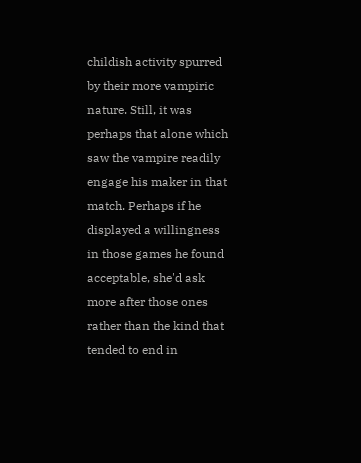childish activity spurred by their more vampiric nature. Still, it was perhaps that alone which saw the vampire readily engage his maker in that match. Perhaps if he displayed a willingness in those games he found acceptable, she'd ask more after those ones rather than the kind that tended to end in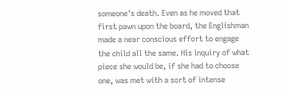someone's death. Even as he moved that first pawn upon the board, the Englishman made a near conscious effort to engage the child all the same. His inquiry of what piece she would be, if she had to choose one, was met with a sort of intense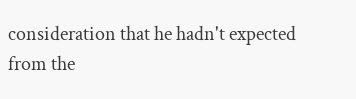consideration that he hadn't expected from the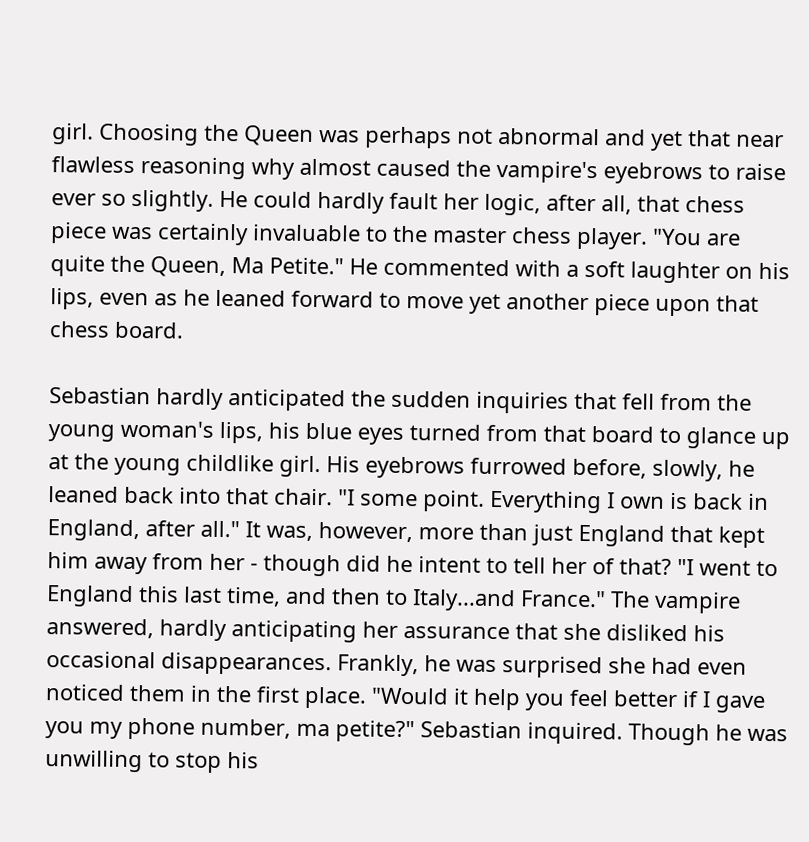girl. Choosing the Queen was perhaps not abnormal and yet that near flawless reasoning why almost caused the vampire's eyebrows to raise ever so slightly. He could hardly fault her logic, after all, that chess piece was certainly invaluable to the master chess player. "You are quite the Queen, Ma Petite." He commented with a soft laughter on his lips, even as he leaned forward to move yet another piece upon that chess board.

Sebastian hardly anticipated the sudden inquiries that fell from the young woman's lips, his blue eyes turned from that board to glance up at the young childlike girl. His eyebrows furrowed before, slowly, he leaned back into that chair. "I some point. Everything I own is back in England, after all." It was, however, more than just England that kept him away from her - though did he intent to tell her of that? "I went to England this last time, and then to Italy...and France." The vampire answered, hardly anticipating her assurance that she disliked his occasional disappearances. Frankly, he was surprised she had even noticed them in the first place. "Would it help you feel better if I gave you my phone number, ma petite?" Sebastian inquired. Though he was unwilling to stop his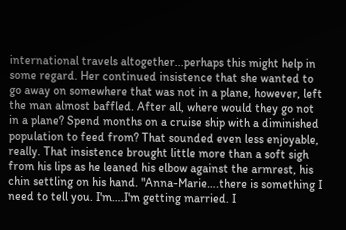international travels altogether...perhaps this might help in some regard. Her continued insistence that she wanted to go away on somewhere that was not in a plane, however, left the man almost baffled. After all, where would they go not in a plane? Spend months on a cruise ship with a diminished population to feed from? That sounded even less enjoyable, really. That insistence brought little more than a soft sigh from his lips as he leaned his elbow against the armrest, his chin settling on his hand. "Anna-Marie….there is something I need to tell you. I'm….I'm getting married. I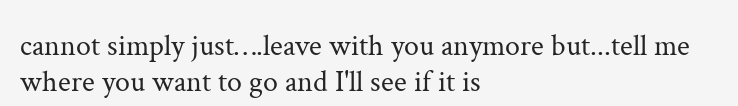cannot simply just….leave with you anymore but...tell me where you want to go and I'll see if it is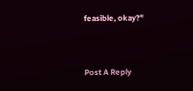feasible, okay?"


Post A Reply